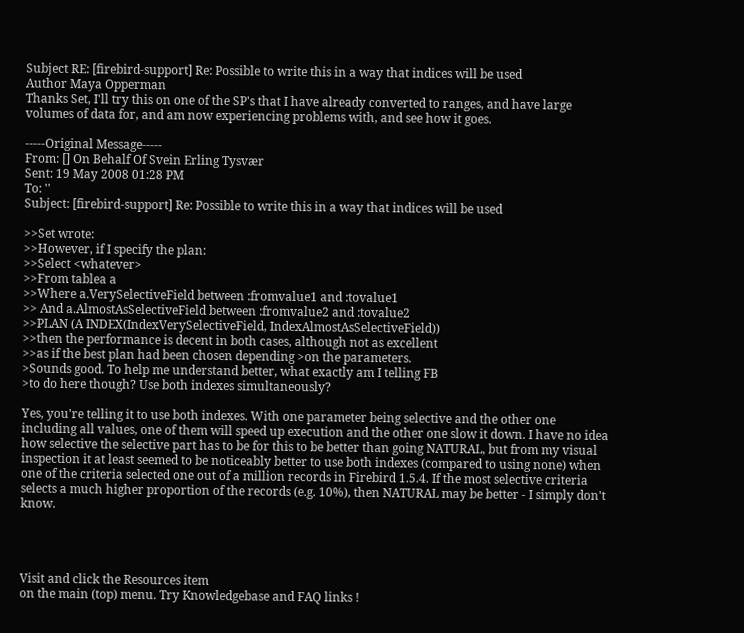Subject RE: [firebird-support] Re: Possible to write this in a way that indices will be used
Author Maya Opperman
Thanks Set, I'll try this on one of the SP's that I have already converted to ranges, and have large volumes of data for, and am now experiencing problems with, and see how it goes.

-----Original Message-----
From: [] On Behalf Of Svein Erling Tysvær
Sent: 19 May 2008 01:28 PM
To: ''
Subject: [firebird-support] Re: Possible to write this in a way that indices will be used

>>Set wrote:
>>However, if I specify the plan:
>>Select <whatever>
>>From tablea a
>>Where a.VerySelectiveField between :fromvalue1 and :tovalue1
>> And a.AlmostAsSelectiveField between :fromvalue2 and :tovalue2
>>PLAN (A INDEX(IndexVerySelectiveField, IndexAlmostAsSelectiveField))
>>then the performance is decent in both cases, although not as excellent
>>as if the best plan had been chosen depending >on the parameters.
>Sounds good. To help me understand better, what exactly am I telling FB
>to do here though? Use both indexes simultaneously?

Yes, you're telling it to use both indexes. With one parameter being selective and the other one including all values, one of them will speed up execution and the other one slow it down. I have no idea how selective the selective part has to be for this to be better than going NATURAL, but from my visual inspection it at least seemed to be noticeably better to use both indexes (compared to using none) when one of the criteria selected one out of a million records in Firebird 1.5.4. If the most selective criteria selects a much higher proportion of the records (e.g. 10%), then NATURAL may be better - I simply don't know.




Visit and click the Resources item
on the main (top) menu. Try Knowledgebase and FAQ links !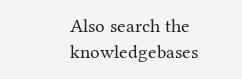Also search the knowledgebases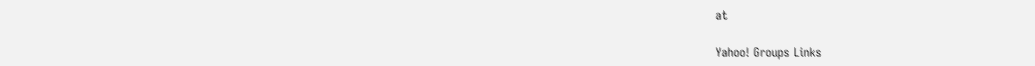at

Yahoo! Groups Links